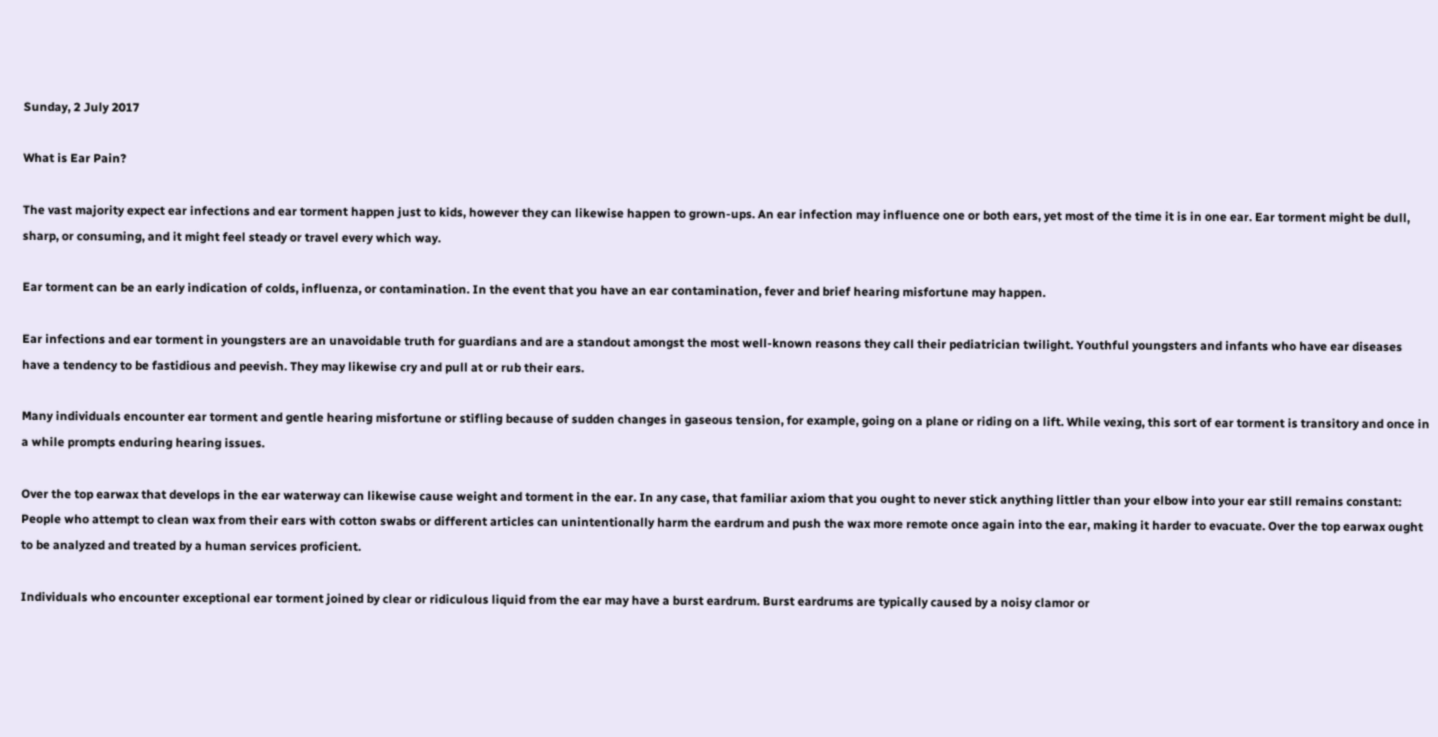Sunday, 2 July 2017

What is Ear Pain?

The vast majority expect ear infections and ear torment happen just to kids, however they can likewise happen to grown-ups. An ear infection may influence one or both ears, yet most of the time it is in one ear. Ear torment might be dull, sharp, or consuming, and it might feel steady or travel every which way.

Ear torment can be an early indication of colds, influenza, or contamination. In the event that you have an ear contamination, fever and brief hearing misfortune may happen.

Ear infections and ear torment in youngsters are an unavoidable truth for guardians and are a standout amongst the most well-known reasons they call their pediatrician twilight. Youthful youngsters and infants who have ear diseases have a tendency to be fastidious and peevish. They may likewise cry and pull at or rub their ears.

Many individuals encounter ear torment and gentle hearing misfortune or stifling because of sudden changes in gaseous tension, for example, going on a plane or riding on a lift. While vexing, this sort of ear torment is transitory and once in a while prompts enduring hearing issues.

Over the top earwax that develops in the ear waterway can likewise cause weight and torment in the ear. In any case, that familiar axiom that you ought to never stick anything littler than your elbow into your ear still remains constant: People who attempt to clean wax from their ears with cotton swabs or different articles can unintentionally harm the eardrum and push the wax more remote once again into the ear, making it harder to evacuate. Over the top earwax ought to be analyzed and treated by a human services proficient.

Individuals who encounter exceptional ear torment joined by clear or ridiculous liquid from the ear may have a burst eardrum. Burst eardrums are typically caused by a noisy clamor or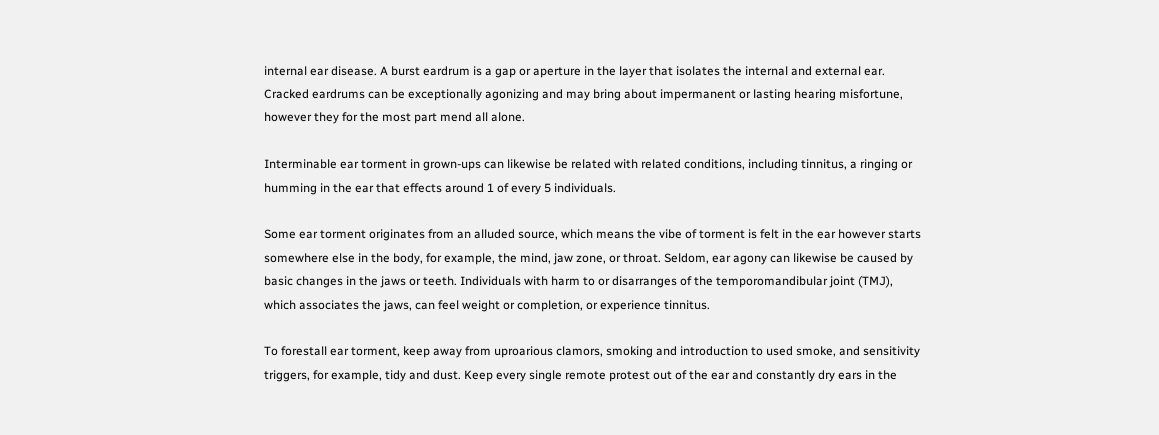internal ear disease. A burst eardrum is a gap or aperture in the layer that isolates the internal and external ear. Cracked eardrums can be exceptionally agonizing and may bring about impermanent or lasting hearing misfortune, however they for the most part mend all alone.

Interminable ear torment in grown-ups can likewise be related with related conditions, including tinnitus, a ringing or humming in the ear that effects around 1 of every 5 individuals.

Some ear torment originates from an alluded source, which means the vibe of torment is felt in the ear however starts somewhere else in the body, for example, the mind, jaw zone, or throat. Seldom, ear agony can likewise be caused by basic changes in the jaws or teeth. Individuals with harm to or disarranges of the temporomandibular joint (TMJ), which associates the jaws, can feel weight or completion, or experience tinnitus.

To forestall ear torment, keep away from uproarious clamors, smoking and introduction to used smoke, and sensitivity triggers, for example, tidy and dust. Keep every single remote protest out of the ear and constantly dry ears in the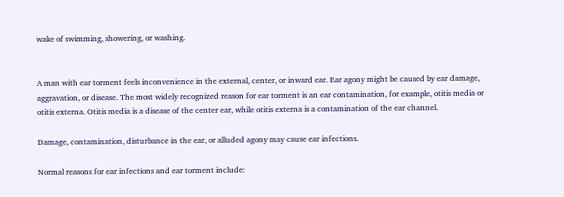wake of swimming, showering, or washing.


A man with ear torment feels inconvenience in the external, center, or inward ear. Ear agony might be caused by ear damage, aggravation, or disease. The most widely recognized reason for ear torment is an ear contamination, for example, otitis media or otitis externa. Otitis media is a disease of the center ear, while otitis externa is a contamination of the ear channel.

Damage, contamination, disturbance in the ear, or alluded agony may cause ear infections.

Normal reasons for ear infections and ear torment include: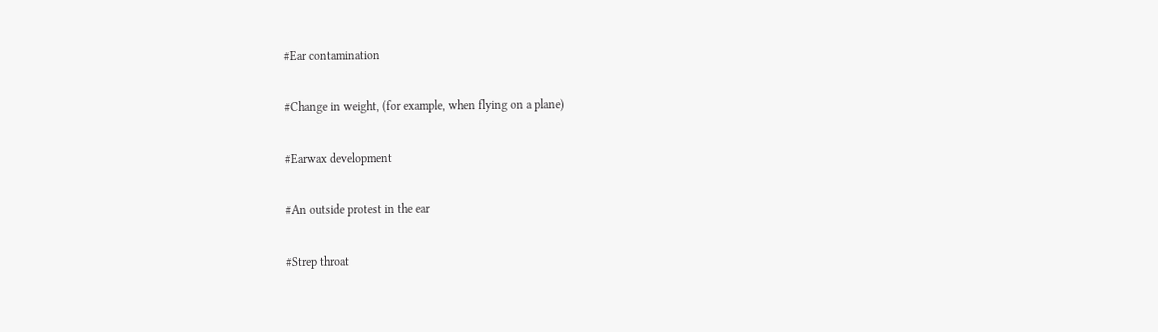#Ear contamination

#Change in weight, (for example, when flying on a plane)

#Earwax development

#An outside protest in the ear

#Strep throat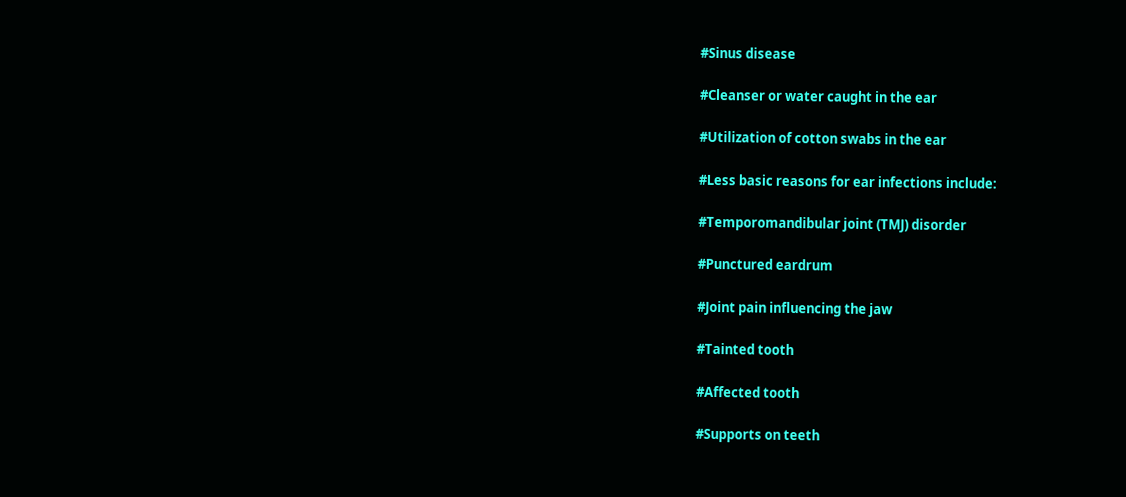#Sinus disease

#Cleanser or water caught in the ear

#Utilization of cotton swabs in the ear

#Less basic reasons for ear infections include:

#Temporomandibular joint (TMJ) disorder

#Punctured eardrum

#Joint pain influencing the jaw

#Tainted tooth

#Affected tooth

#Supports on teeth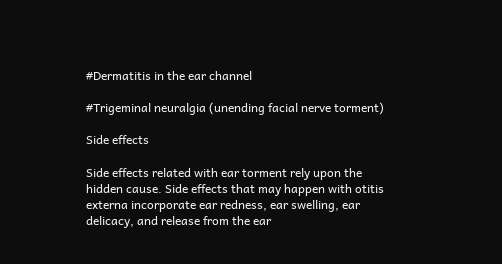#Dermatitis in the ear channel

#Trigeminal neuralgia (unending facial nerve torment)

Side effects

Side effects related with ear torment rely upon the hidden cause. Side effects that may happen with otitis externa incorporate ear redness, ear swelling, ear delicacy, and release from the ear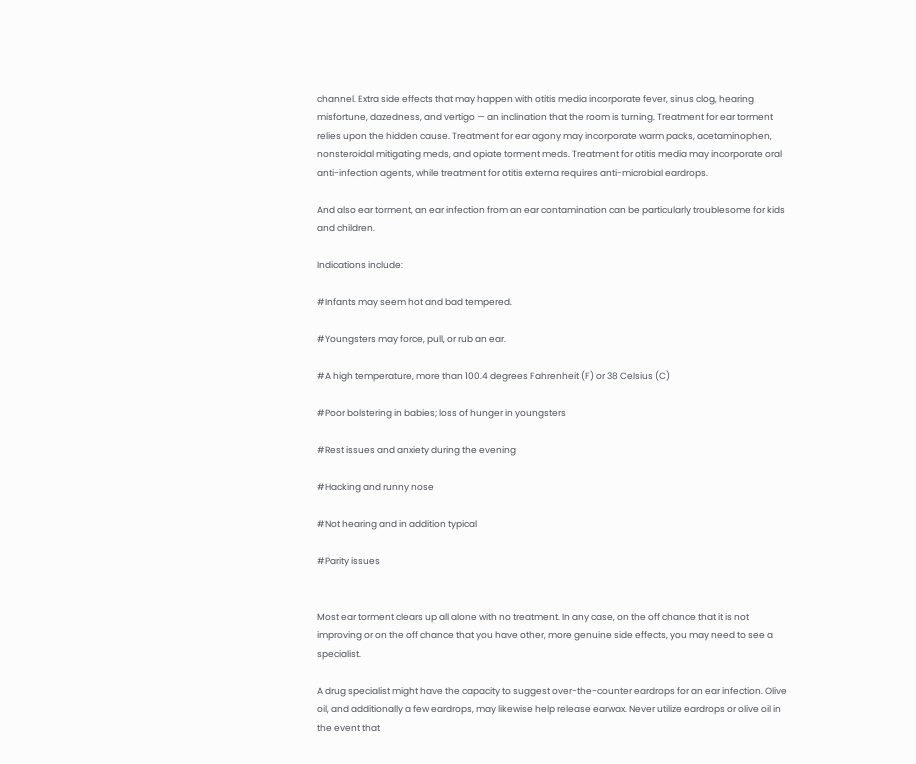channel. Extra side effects that may happen with otitis media incorporate fever, sinus clog, hearing misfortune, dazedness, and vertigo — an inclination that the room is turning. Treatment for ear torment relies upon the hidden cause. Treatment for ear agony may incorporate warm packs, acetaminophen, nonsteroidal mitigating meds, and opiate torment meds. Treatment for otitis media may incorporate oral anti-infection agents, while treatment for otitis externa requires anti-microbial eardrops.

And also ear torment, an ear infection from an ear contamination can be particularly troublesome for kids and children.

Indications include:

#Infants may seem hot and bad tempered.

#Youngsters may force, pull, or rub an ear.

#A high temperature, more than 100.4 degrees Fahrenheit (F) or 38 Celsius (C)

#Poor bolstering in babies; loss of hunger in youngsters

#Rest issues and anxiety during the evening

#Hacking and runny nose

#Not hearing and in addition typical

#Parity issues


Most ear torment clears up all alone with no treatment. In any case, on the off chance that it is not improving or on the off chance that you have other, more genuine side effects, you may need to see a specialist.

A drug specialist might have the capacity to suggest over-the-counter eardrops for an ear infection. Olive oil, and additionally a few eardrops, may likewise help release earwax. Never utilize eardrops or olive oil in the event that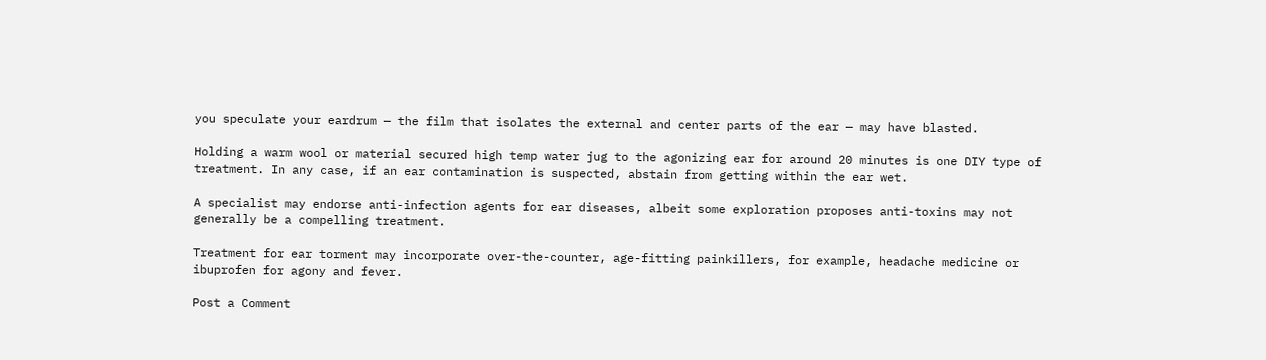you speculate your eardrum — the film that isolates the external and center parts of the ear — may have blasted.

Holding a warm wool or material secured high temp water jug to the agonizing ear for around 20 minutes is one DIY type of treatment. In any case, if an ear contamination is suspected, abstain from getting within the ear wet.

A specialist may endorse anti-infection agents for ear diseases, albeit some exploration proposes anti-toxins may not generally be a compelling treatment.

Treatment for ear torment may incorporate over-the-counter, age-fitting painkillers, for example, headache medicine or ibuprofen for agony and fever.

Post a Comment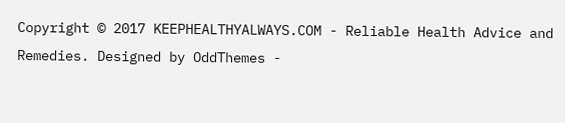Copyright © 2017 KEEPHEALTHYALWAYS.COM - Reliable Health Advice and Remedies. Designed by OddThemes -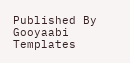Published By Gooyaabi Templates